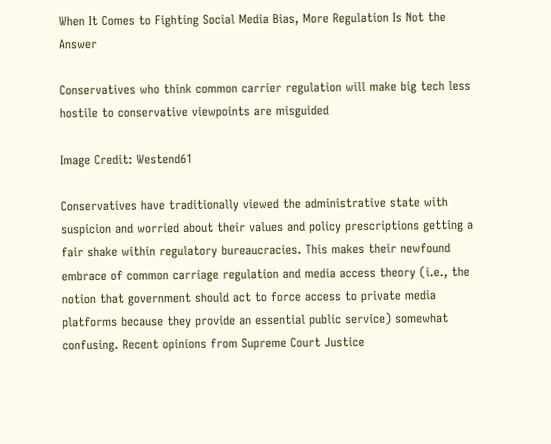When It Comes to Fighting Social Media Bias, More Regulation Is Not the Answer

Conservatives who think common carrier regulation will make big tech less hostile to conservative viewpoints are misguided

Image Credit: Westend61

Conservatives have traditionally viewed the administrative state with suspicion and worried about their values and policy prescriptions getting a fair shake within regulatory bureaucracies. This makes their newfound embrace of common carriage regulation and media access theory (i.e., the notion that government should act to force access to private media platforms because they provide an essential public service) somewhat confusing. Recent opinions from Supreme Court Justice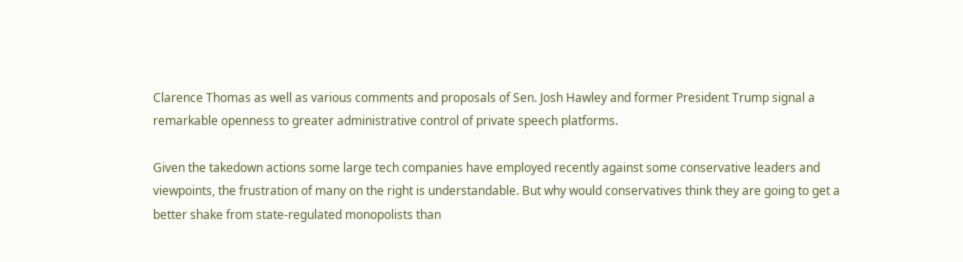Clarence Thomas as well as various comments and proposals of Sen. Josh Hawley and former President Trump signal a remarkable openness to greater administrative control of private speech platforms.

Given the takedown actions some large tech companies have employed recently against some conservative leaders and viewpoints, the frustration of many on the right is understandable. But why would conservatives think they are going to get a better shake from state-regulated monopolists than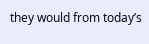they would from today’s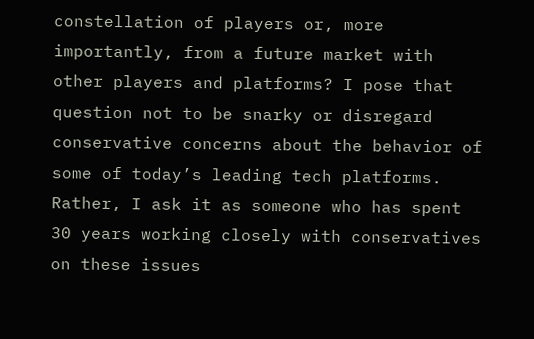constellation of players or, more importantly, from a future market with other players and platforms? I pose that question not to be snarky or disregard conservative concerns about the behavior of some of today’s leading tech platforms. Rather, I ask it as someone who has spent 30 years working closely with conservatives on these issues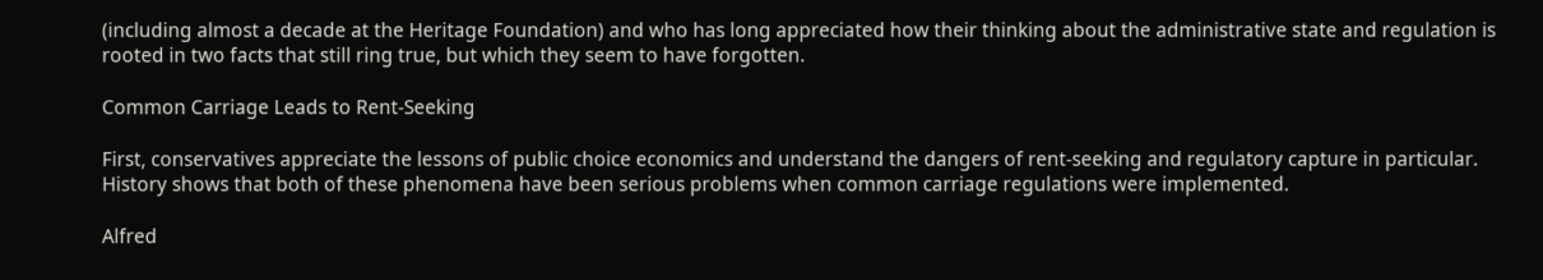(including almost a decade at the Heritage Foundation) and who has long appreciated how their thinking about the administrative state and regulation is rooted in two facts that still ring true, but which they seem to have forgotten.

Common Carriage Leads to Rent-Seeking

First, conservatives appreciate the lessons of public choice economics and understand the dangers of rent-seeking and regulatory capture in particular. History shows that both of these phenomena have been serious problems when common carriage regulations were implemented.

Alfred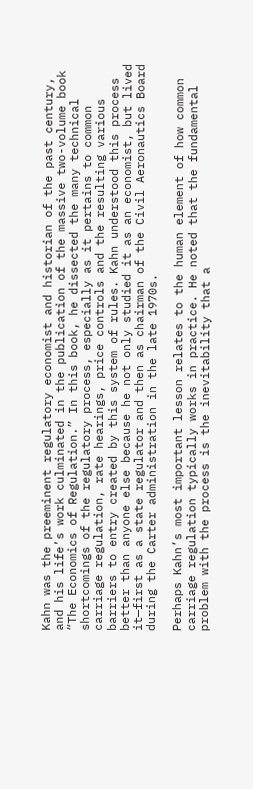Kahn was the preeminent regulatory economist and historian of the past century, and his life’s work culminated in the publication of the massive two-volume book “The Economics of Regulation.” In this book, he dissected the many technical shortcomings of the regulatory process, especially as it pertains to common carriage regulation, rate hearings, price controls and the resulting various barriers to entry created by this system of rules. Kahn understood this process better than anyone else because he not only studied it as an economist, but lived it—first as a state regulator and then as chairman of the Civil Aeronautics Board during the Carter administration in the late 1970s.

Perhaps Kahn’s most important lesson relates to the human element of how common carriage regulation typically works in practice. He noted that the fundamental problem with the process is the inevitability that a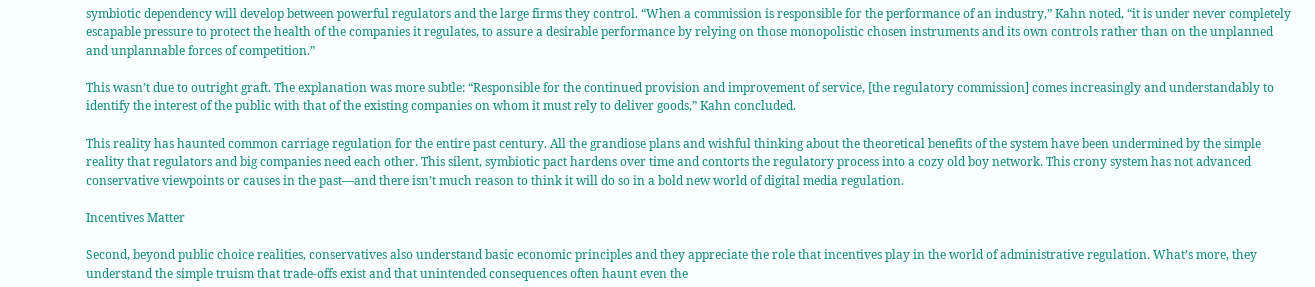symbiotic dependency will develop between powerful regulators and the large firms they control. “When a commission is responsible for the performance of an industry,” Kahn noted, “it is under never completely escapable pressure to protect the health of the companies it regulates, to assure a desirable performance by relying on those monopolistic chosen instruments and its own controls rather than on the unplanned and unplannable forces of competition.”

This wasn’t due to outright graft. The explanation was more subtle: “Responsible for the continued provision and improvement of service, [the regulatory commission] comes increasingly and understandably to identify the interest of the public with that of the existing companies on whom it must rely to deliver goods,” Kahn concluded.

This reality has haunted common carriage regulation for the entire past century. All the grandiose plans and wishful thinking about the theoretical benefits of the system have been undermined by the simple reality that regulators and big companies need each other. This silent, symbiotic pact hardens over time and contorts the regulatory process into a cozy old boy network. This crony system has not advanced conservative viewpoints or causes in the past—and there isn’t much reason to think it will do so in a bold new world of digital media regulation.

Incentives Matter

Second, beyond public choice realities, conservatives also understand basic economic principles and they appreciate the role that incentives play in the world of administrative regulation. What’s more, they understand the simple truism that trade-offs exist and that unintended consequences often haunt even the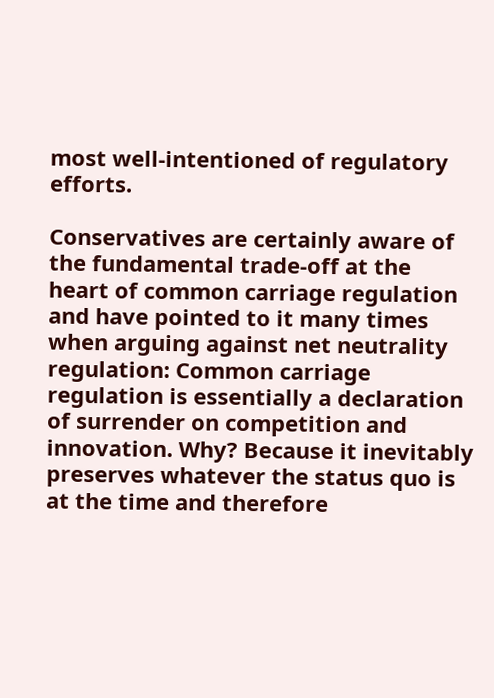most well-intentioned of regulatory efforts.

Conservatives are certainly aware of the fundamental trade-off at the heart of common carriage regulation and have pointed to it many times when arguing against net neutrality regulation: Common carriage regulation is essentially a declaration of surrender on competition and innovation. Why? Because it inevitably preserves whatever the status quo is at the time and therefore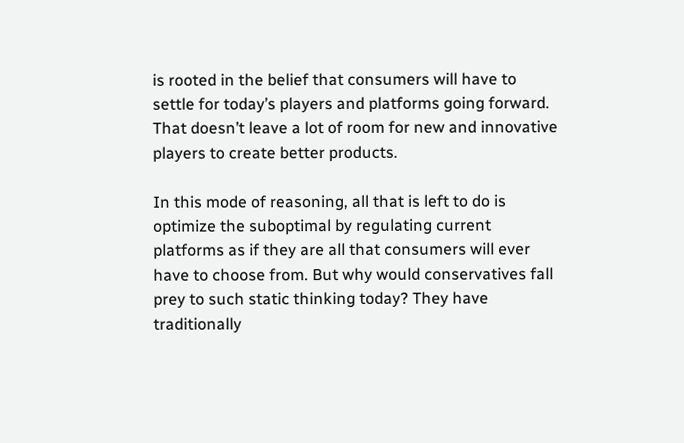is rooted in the belief that consumers will have to settle for today’s players and platforms going forward. That doesn’t leave a lot of room for new and innovative players to create better products.

In this mode of reasoning, all that is left to do is optimize the suboptimal by regulating current platforms as if they are all that consumers will ever have to choose from. But why would conservatives fall prey to such static thinking today? They have traditionally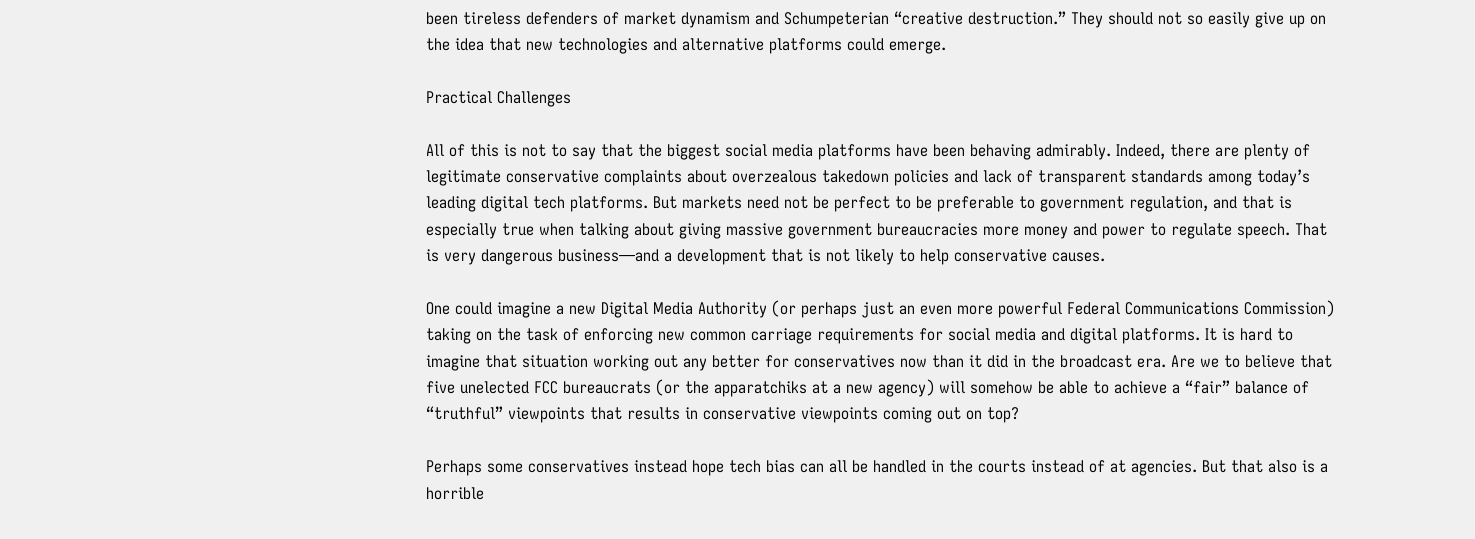been tireless defenders of market dynamism and Schumpeterian “creative destruction.” They should not so easily give up on the idea that new technologies and alternative platforms could emerge.

Practical Challenges

All of this is not to say that the biggest social media platforms have been behaving admirably. Indeed, there are plenty of legitimate conservative complaints about overzealous takedown policies and lack of transparent standards among today’s leading digital tech platforms. But markets need not be perfect to be preferable to government regulation, and that is especially true when talking about giving massive government bureaucracies more money and power to regulate speech. That is very dangerous business—and a development that is not likely to help conservative causes.

One could imagine a new Digital Media Authority (or perhaps just an even more powerful Federal Communications Commission) taking on the task of enforcing new common carriage requirements for social media and digital platforms. It is hard to imagine that situation working out any better for conservatives now than it did in the broadcast era. Are we to believe that five unelected FCC bureaucrats (or the apparatchiks at a new agency) will somehow be able to achieve a “fair” balance of “truthful” viewpoints that results in conservative viewpoints coming out on top?

Perhaps some conservatives instead hope tech bias can all be handled in the courts instead of at agencies. But that also is a horrible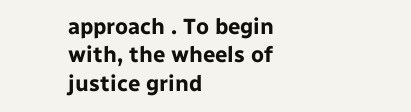approach . To begin with, the wheels of justice grind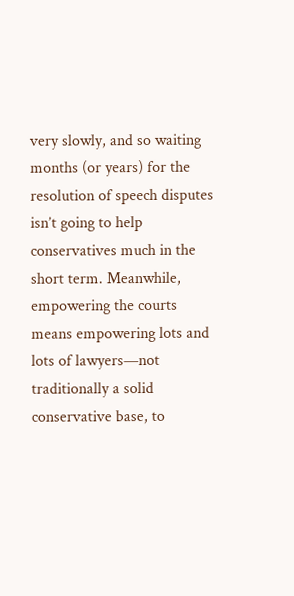very slowly, and so waiting months (or years) for the resolution of speech disputes isn’t going to help conservatives much in the short term. Meanwhile, empowering the courts means empowering lots and lots of lawyers—not traditionally a solid conservative base, to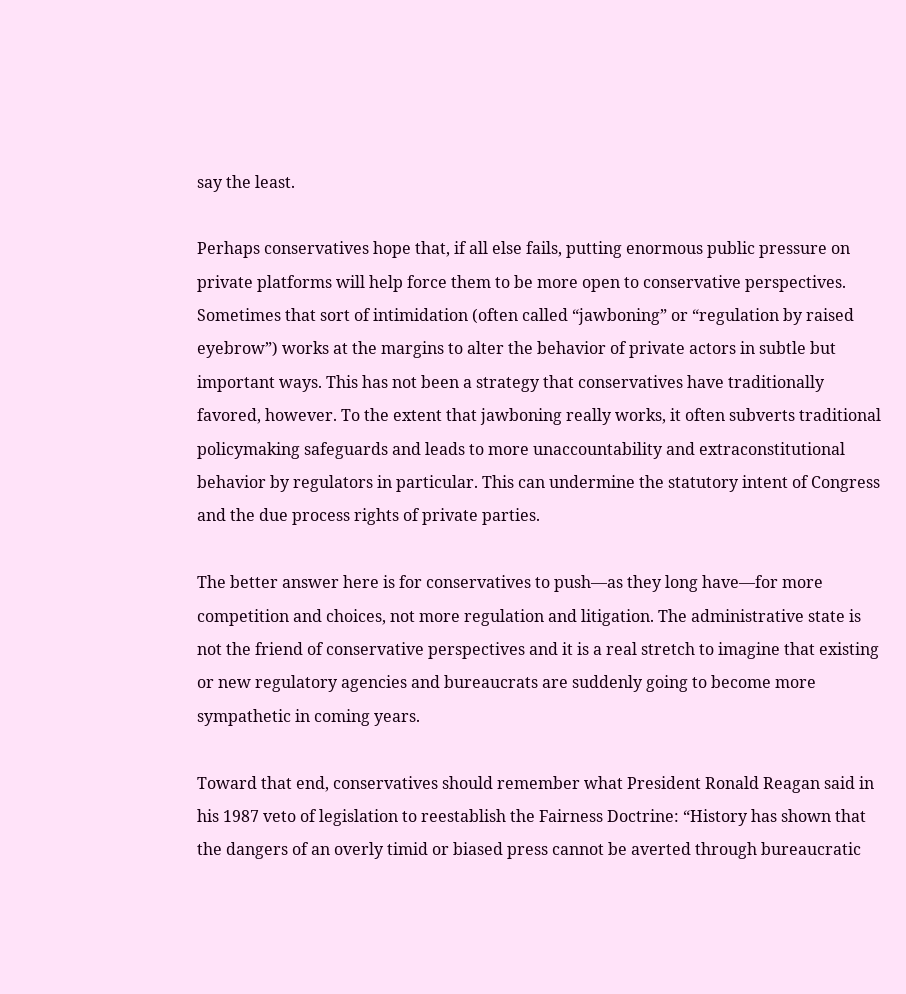say the least.

Perhaps conservatives hope that, if all else fails, putting enormous public pressure on private platforms will help force them to be more open to conservative perspectives. Sometimes that sort of intimidation (often called “jawboning” or “regulation by raised eyebrow”) works at the margins to alter the behavior of private actors in subtle but important ways. This has not been a strategy that conservatives have traditionally favored, however. To the extent that jawboning really works, it often subverts traditional policymaking safeguards and leads to more unaccountability and extraconstitutional behavior by regulators in particular. This can undermine the statutory intent of Congress and the due process rights of private parties.

The better answer here is for conservatives to push—as they long have—for more competition and choices, not more regulation and litigation. The administrative state is not the friend of conservative perspectives and it is a real stretch to imagine that existing or new regulatory agencies and bureaucrats are suddenly going to become more sympathetic in coming years.

Toward that end, conservatives should remember what President Ronald Reagan said in his 1987 veto of legislation to reestablish the Fairness Doctrine: “History has shown that the dangers of an overly timid or biased press cannot be averted through bureaucratic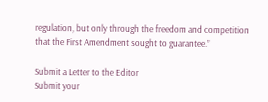regulation, but only through the freedom and competition that the First Amendment sought to guarantee.”

Submit a Letter to the Editor
Submit your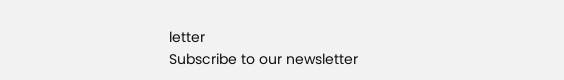letter
Subscribe to our newsletter